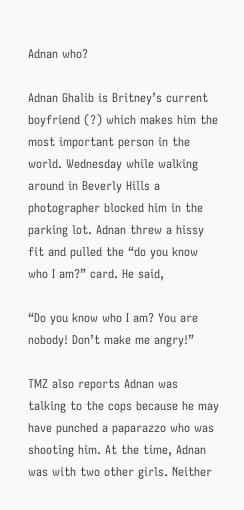Adnan who?

Adnan Ghalib is Britney’s current boyfriend (?) which makes him the most important person in the world. Wednesday while walking around in Beverly Hills a photographer blocked him in the parking lot. Adnan threw a hissy fit and pulled the “do you know who I am?” card. He said,

“Do you know who I am? You are nobody! Don’t make me angry!”

TMZ also reports Adnan was talking to the cops because he may have punched a paparazzo who was shooting him. At the time, Adnan was with two other girls. Neither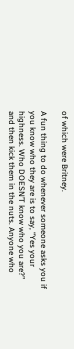of which were Britney.

A fun thing to do whenever someone asks you if you know who they are is to say, “Yes your highness. Who DOESN’T know who you are?” and then kick them in the nuts. Anyone who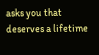asks you that deserves a lifetime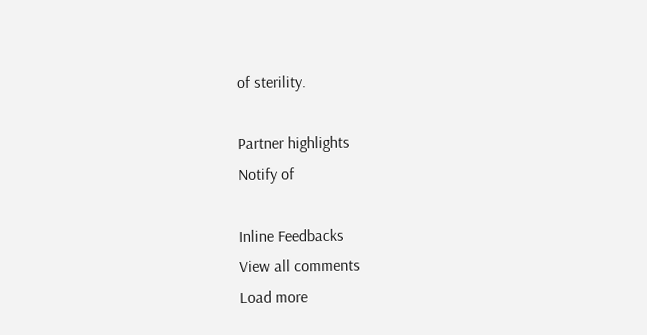of sterility.

Partner highlights
Notify of

Inline Feedbacks
View all comments
Load more